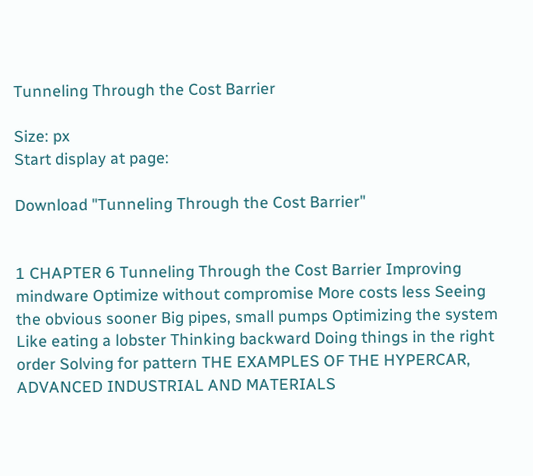Tunneling Through the Cost Barrier

Size: px
Start display at page:

Download "Tunneling Through the Cost Barrier"


1 CHAPTER 6 Tunneling Through the Cost Barrier Improving mindware Optimize without compromise More costs less Seeing the obvious sooner Big pipes, small pumps Optimizing the system Like eating a lobster Thinking backward Doing things in the right order Solving for pattern THE EXAMPLES OF THE HYPERCAR, ADVANCED INDUSTRIAL AND MATERIALS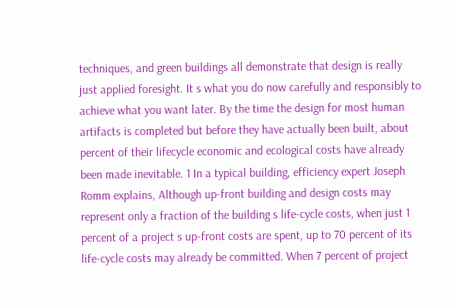techniques, and green buildings all demonstrate that design is really just applied foresight. It s what you do now carefully and responsibly to achieve what you want later. By the time the design for most human artifacts is completed but before they have actually been built, about percent of their lifecycle economic and ecological costs have already been made inevitable. 1 In a typical building, efficiency expert Joseph Romm explains, Although up-front building and design costs may represent only a fraction of the building s life-cycle costs, when just 1 percent of a project s up-front costs are spent, up to 70 percent of its life-cycle costs may already be committed. When 7 percent of project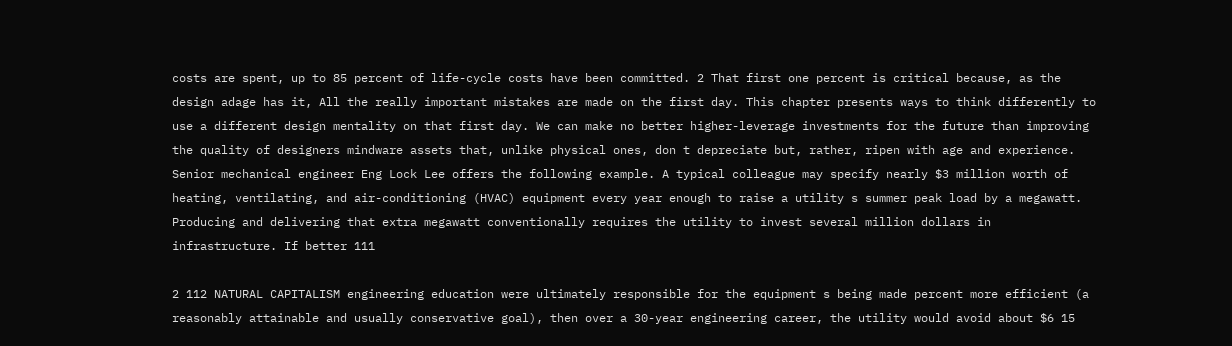costs are spent, up to 85 percent of life-cycle costs have been committed. 2 That first one percent is critical because, as the design adage has it, All the really important mistakes are made on the first day. This chapter presents ways to think differently to use a different design mentality on that first day. We can make no better higher-leverage investments for the future than improving the quality of designers mindware assets that, unlike physical ones, don t depreciate but, rather, ripen with age and experience. Senior mechanical engineer Eng Lock Lee offers the following example. A typical colleague may specify nearly $3 million worth of heating, ventilating, and air-conditioning (HVAC) equipment every year enough to raise a utility s summer peak load by a megawatt. Producing and delivering that extra megawatt conventionally requires the utility to invest several million dollars in infrastructure. If better 111

2 112 NATURAL CAPITALISM engineering education were ultimately responsible for the equipment s being made percent more efficient (a reasonably attainable and usually conservative goal), then over a 30-year engineering career, the utility would avoid about $6 15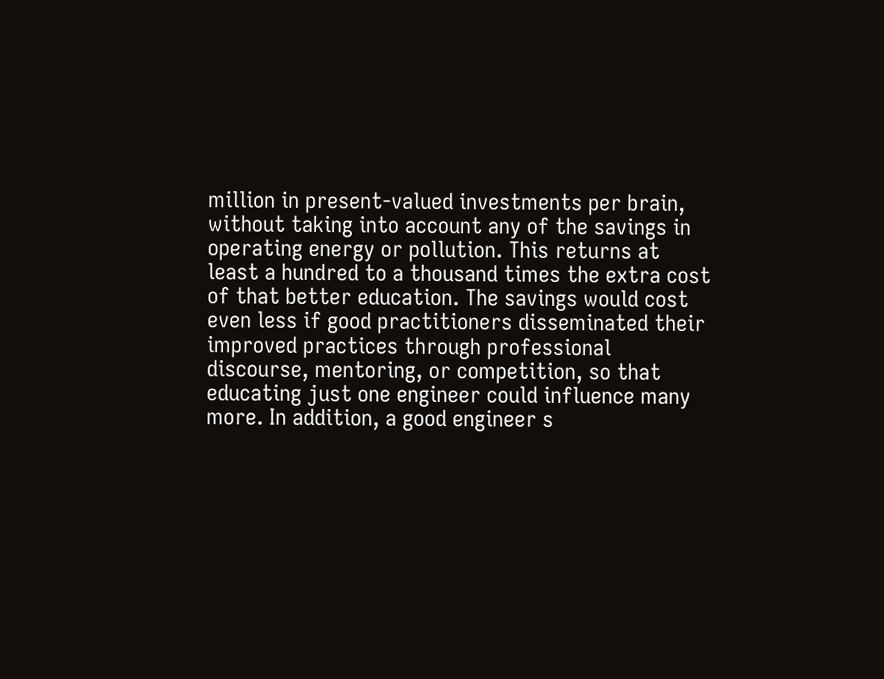million in present-valued investments per brain, without taking into account any of the savings in operating energy or pollution. This returns at least a hundred to a thousand times the extra cost of that better education. The savings would cost even less if good practitioners disseminated their improved practices through professional discourse, mentoring, or competition, so that educating just one engineer could influence many more. In addition, a good engineer s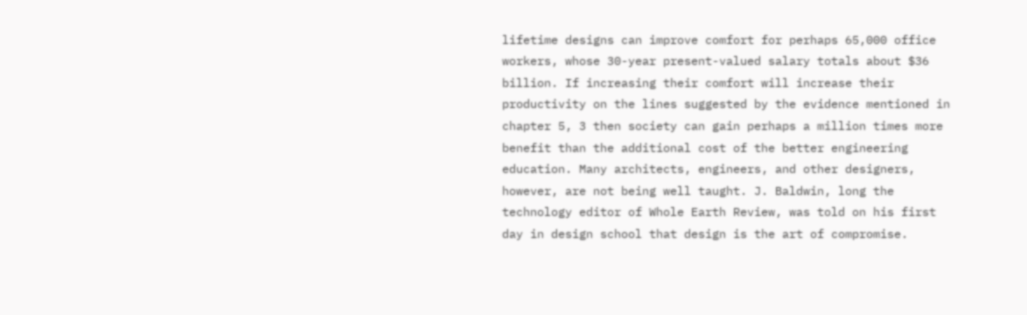lifetime designs can improve comfort for perhaps 65,000 office workers, whose 30-year present-valued salary totals about $36 billion. If increasing their comfort will increase their productivity on the lines suggested by the evidence mentioned in chapter 5, 3 then society can gain perhaps a million times more benefit than the additional cost of the better engineering education. Many architects, engineers, and other designers, however, are not being well taught. J. Baldwin, long the technology editor of Whole Earth Review, was told on his first day in design school that design is the art of compromise.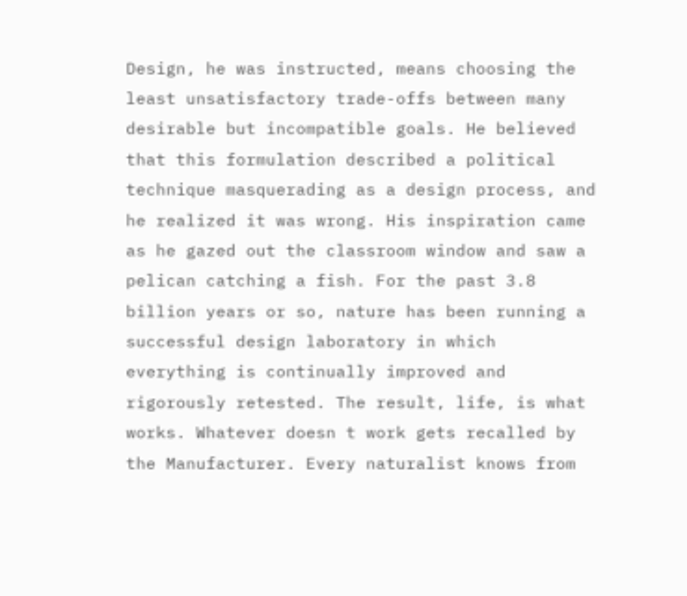Design, he was instructed, means choosing the least unsatisfactory trade-offs between many desirable but incompatible goals. He believed that this formulation described a political technique masquerading as a design process, and he realized it was wrong. His inspiration came as he gazed out the classroom window and saw a pelican catching a fish. For the past 3.8 billion years or so, nature has been running a successful design laboratory in which everything is continually improved and rigorously retested. The result, life, is what works. Whatever doesn t work gets recalled by the Manufacturer. Every naturalist knows from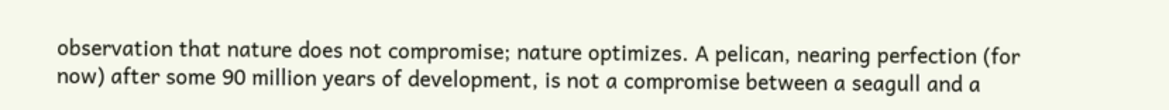observation that nature does not compromise; nature optimizes. A pelican, nearing perfection (for now) after some 90 million years of development, is not a compromise between a seagull and a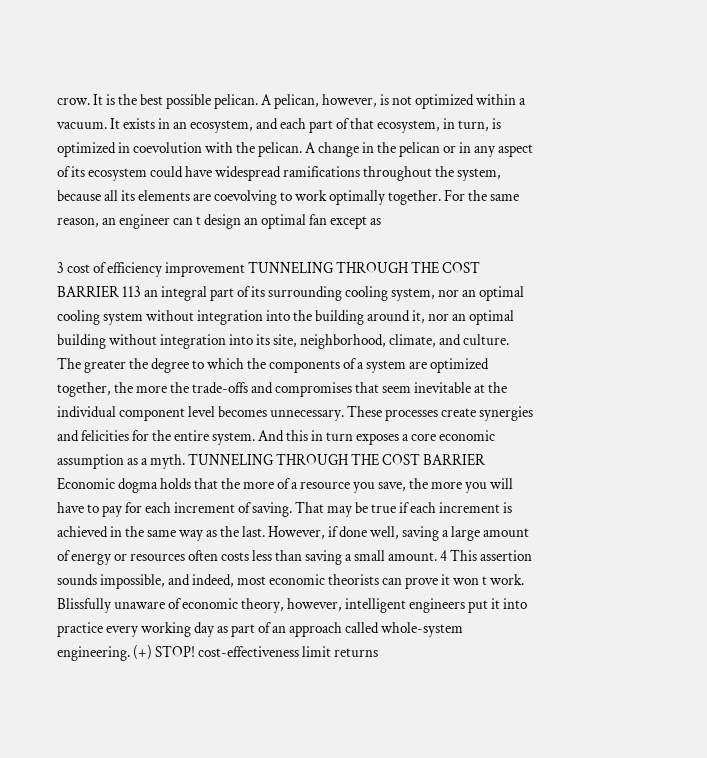crow. It is the best possible pelican. A pelican, however, is not optimized within a vacuum. It exists in an ecosystem, and each part of that ecosystem, in turn, is optimized in coevolution with the pelican. A change in the pelican or in any aspect of its ecosystem could have widespread ramifications throughout the system, because all its elements are coevolving to work optimally together. For the same reason, an engineer can t design an optimal fan except as

3 cost of efficiency improvement TUNNELING THROUGH THE COST BARRIER 113 an integral part of its surrounding cooling system, nor an optimal cooling system without integration into the building around it, nor an optimal building without integration into its site, neighborhood, climate, and culture. The greater the degree to which the components of a system are optimized together, the more the trade-offs and compromises that seem inevitable at the individual component level becomes unnecessary. These processes create synergies and felicities for the entire system. And this in turn exposes a core economic assumption as a myth. TUNNELING THROUGH THE COST BARRIER Economic dogma holds that the more of a resource you save, the more you will have to pay for each increment of saving. That may be true if each increment is achieved in the same way as the last. However, if done well, saving a large amount of energy or resources often costs less than saving a small amount. 4 This assertion sounds impossible, and indeed, most economic theorists can prove it won t work. Blissfully unaware of economic theory, however, intelligent engineers put it into practice every working day as part of an approach called whole-system engineering. (+) STOP! cost-effectiveness limit returns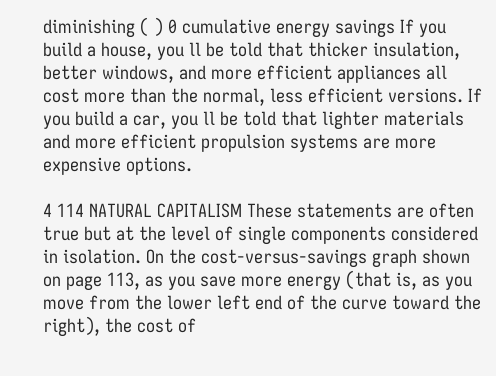diminishing ( ) 0 cumulative energy savings If you build a house, you ll be told that thicker insulation, better windows, and more efficient appliances all cost more than the normal, less efficient versions. If you build a car, you ll be told that lighter materials and more efficient propulsion systems are more expensive options.

4 114 NATURAL CAPITALISM These statements are often true but at the level of single components considered in isolation. On the cost-versus-savings graph shown on page 113, as you save more energy (that is, as you move from the lower left end of the curve toward the right), the cost of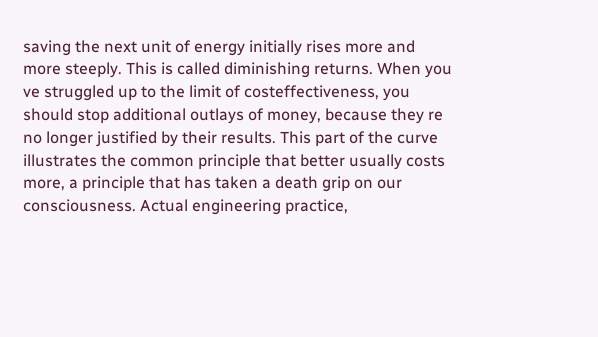saving the next unit of energy initially rises more and more steeply. This is called diminishing returns. When you ve struggled up to the limit of costeffectiveness, you should stop additional outlays of money, because they re no longer justified by their results. This part of the curve illustrates the common principle that better usually costs more, a principle that has taken a death grip on our consciousness. Actual engineering practice,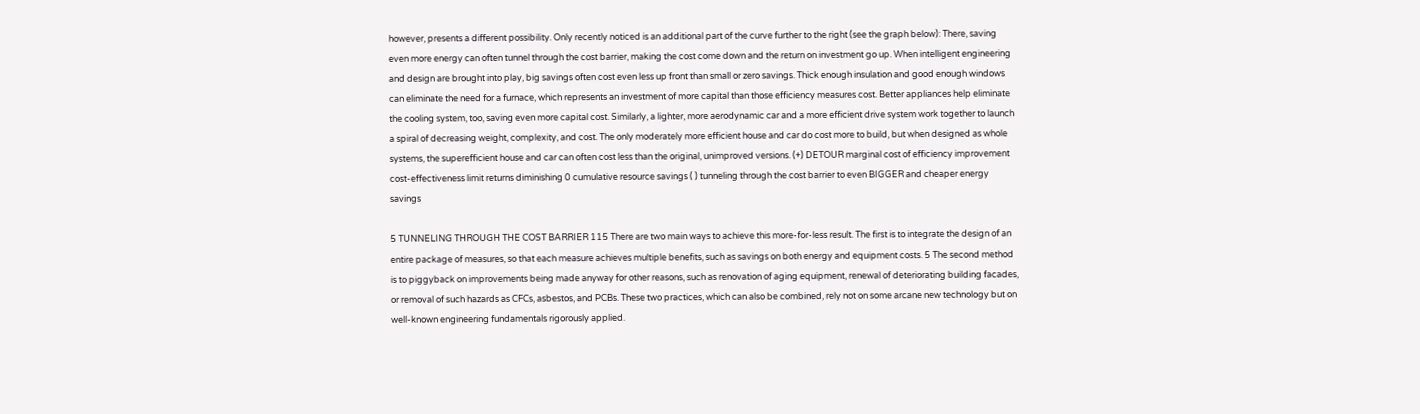however, presents a different possibility. Only recently noticed is an additional part of the curve further to the right (see the graph below): There, saving even more energy can often tunnel through the cost barrier, making the cost come down and the return on investment go up. When intelligent engineering and design are brought into play, big savings often cost even less up front than small or zero savings. Thick enough insulation and good enough windows can eliminate the need for a furnace, which represents an investment of more capital than those efficiency measures cost. Better appliances help eliminate the cooling system, too, saving even more capital cost. Similarly, a lighter, more aerodynamic car and a more efficient drive system work together to launch a spiral of decreasing weight, complexity, and cost. The only moderately more efficient house and car do cost more to build, but when designed as whole systems, the superefficient house and car can often cost less than the original, unimproved versions. (+) DETOUR marginal cost of efficiency improvement cost-effectiveness limit returns diminishing 0 cumulative resource savings ( ) tunneling through the cost barrier to even BIGGER and cheaper energy savings

5 TUNNELING THROUGH THE COST BARRIER 115 There are two main ways to achieve this more-for-less result. The first is to integrate the design of an entire package of measures, so that each measure achieves multiple benefits, such as savings on both energy and equipment costs. 5 The second method is to piggyback on improvements being made anyway for other reasons, such as renovation of aging equipment, renewal of deteriorating building facades, or removal of such hazards as CFCs, asbestos, and PCBs. These two practices, which can also be combined, rely not on some arcane new technology but on well-known engineering fundamentals rigorously applied.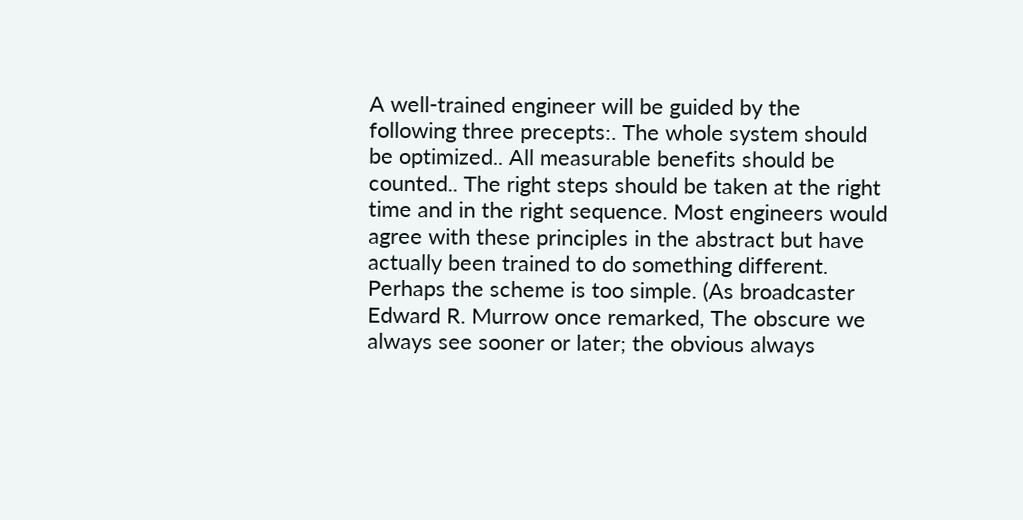A well-trained engineer will be guided by the following three precepts:. The whole system should be optimized.. All measurable benefits should be counted.. The right steps should be taken at the right time and in the right sequence. Most engineers would agree with these principles in the abstract but have actually been trained to do something different. Perhaps the scheme is too simple. (As broadcaster Edward R. Murrow once remarked, The obscure we always see sooner or later; the obvious always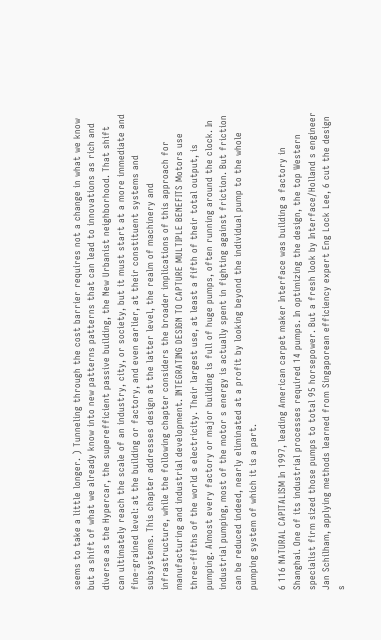seems to take a little longer. ) Tunneling through the cost barrier requires not a change in what we know but a shift of what we already know into new patterns patterns that can lead to innovations as rich and diverse as the Hypercar, the superefficient passive building, the New Urbanist neighborhood. That shift can ultimately reach the scale of an industry, city, or society, but it must start at a more immediate and fine-grained level: at the building or factory, and even earlier, at their constituent systems and subsystems. This chapter addresses design at the latter level, the realm of machinery and infrastructure, while the following chapter considers the broader implications of this approach for manufacturing and industrial development. INTEGRATING DESIGN TO CAPTURE MULTIPLE BENEFITS Motors use three-fifths of the world s electricity. Their largest use, at least a fifth of their total output, is pumping. Almost every factory or major building is full of huge pumps, often running around the clock. In industrial pumping, most of the motor s energy is actually spent in fighting against friction. But friction can be reduced indeed, nearly eliminated at a profit by looking beyond the individual pump to the whole pumping system of which it is a part.

6 116 NATURAL CAPITALISM In 1997, leading American carpet maker Interface was building a factory in Shanghai. One of its industrial processes required 14 pumps. In optimizing the design, the top Western specialist firm sized those pumps to total 95 horsepower. But a fresh look by Interface/Holland s engineer Jan Schilham, applying methods learned from Singaporean efficiency expert Eng Lock Lee, 6 cut the design s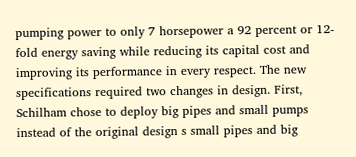pumping power to only 7 horsepower a 92 percent or 12-fold energy saving while reducing its capital cost and improving its performance in every respect. The new specifications required two changes in design. First, Schilham chose to deploy big pipes and small pumps instead of the original design s small pipes and big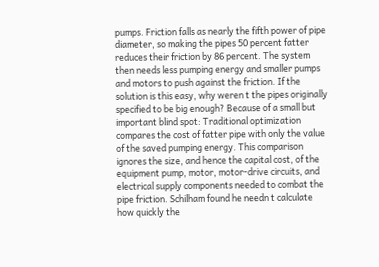pumps. Friction falls as nearly the fifth power of pipe diameter, so making the pipes 50 percent fatter reduces their friction by 86 percent. The system then needs less pumping energy and smaller pumps and motors to push against the friction. If the solution is this easy, why weren t the pipes originally specified to be big enough? Because of a small but important blind spot: Traditional optimization compares the cost of fatter pipe with only the value of the saved pumping energy. This comparison ignores the size, and hence the capital cost, of the equipment pump, motor, motor-drive circuits, and electrical supply components needed to combat the pipe friction. Schilham found he needn t calculate how quickly the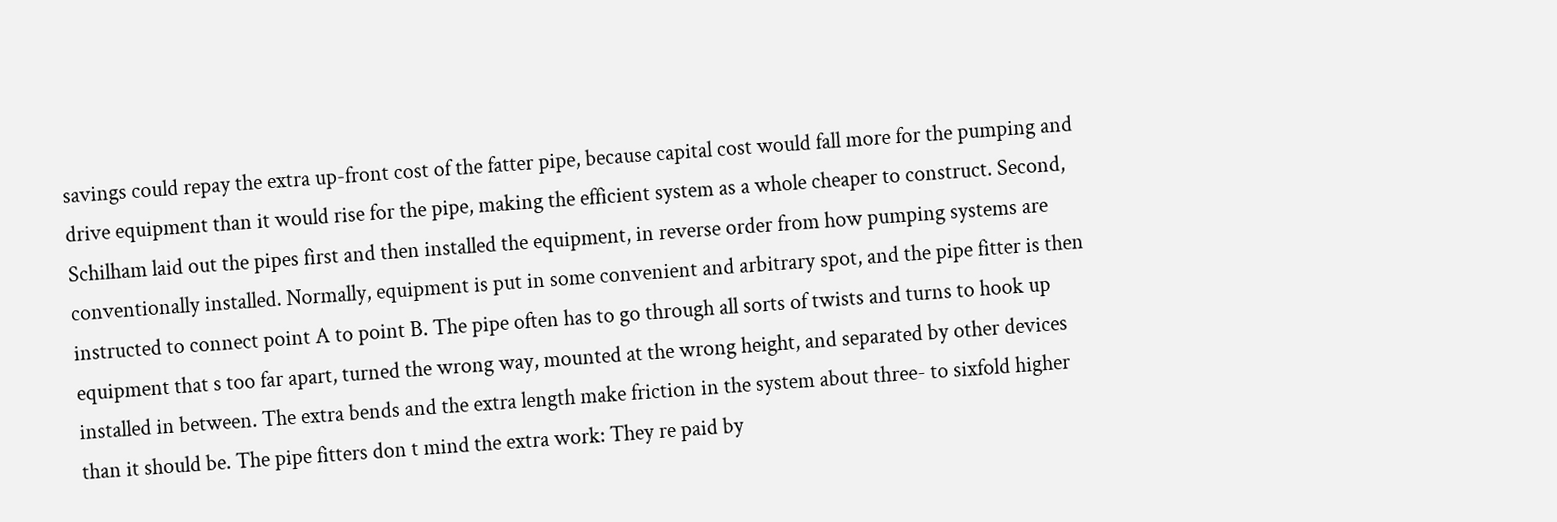savings could repay the extra up-front cost of the fatter pipe, because capital cost would fall more for the pumping and drive equipment than it would rise for the pipe, making the efficient system as a whole cheaper to construct. Second, Schilham laid out the pipes first and then installed the equipment, in reverse order from how pumping systems are conventionally installed. Normally, equipment is put in some convenient and arbitrary spot, and the pipe fitter is then instructed to connect point A to point B. The pipe often has to go through all sorts of twists and turns to hook up equipment that s too far apart, turned the wrong way, mounted at the wrong height, and separated by other devices installed in between. The extra bends and the extra length make friction in the system about three- to sixfold higher than it should be. The pipe fitters don t mind the extra work: They re paid by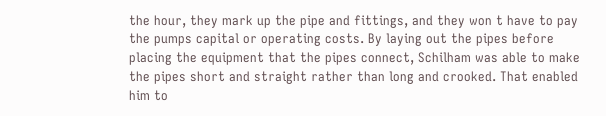the hour, they mark up the pipe and fittings, and they won t have to pay the pumps capital or operating costs. By laying out the pipes before placing the equipment that the pipes connect, Schilham was able to make the pipes short and straight rather than long and crooked. That enabled him to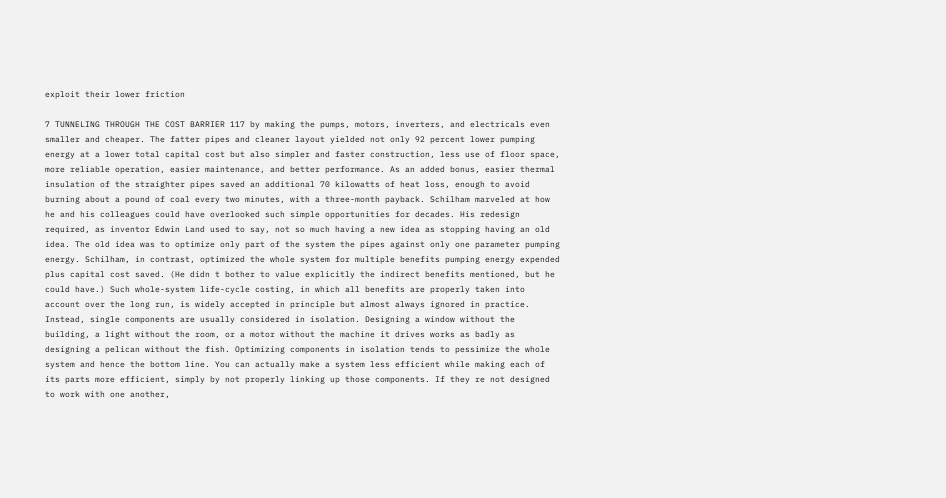exploit their lower friction

7 TUNNELING THROUGH THE COST BARRIER 117 by making the pumps, motors, inverters, and electricals even smaller and cheaper. The fatter pipes and cleaner layout yielded not only 92 percent lower pumping energy at a lower total capital cost but also simpler and faster construction, less use of floor space, more reliable operation, easier maintenance, and better performance. As an added bonus, easier thermal insulation of the straighter pipes saved an additional 70 kilowatts of heat loss, enough to avoid burning about a pound of coal every two minutes, with a three-month payback. Schilham marveled at how he and his colleagues could have overlooked such simple opportunities for decades. His redesign required, as inventor Edwin Land used to say, not so much having a new idea as stopping having an old idea. The old idea was to optimize only part of the system the pipes against only one parameter pumping energy. Schilham, in contrast, optimized the whole system for multiple benefits pumping energy expended plus capital cost saved. (He didn t bother to value explicitly the indirect benefits mentioned, but he could have.) Such whole-system life-cycle costing, in which all benefits are properly taken into account over the long run, is widely accepted in principle but almost always ignored in practice. Instead, single components are usually considered in isolation. Designing a window without the building, a light without the room, or a motor without the machine it drives works as badly as designing a pelican without the fish. Optimizing components in isolation tends to pessimize the whole system and hence the bottom line. You can actually make a system less efficient while making each of its parts more efficient, simply by not properly linking up those components. If they re not designed to work with one another,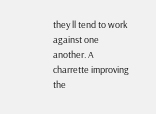they ll tend to work against one another. A charrette improving the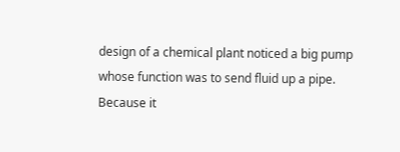design of a chemical plant noticed a big pump whose function was to send fluid up a pipe. Because it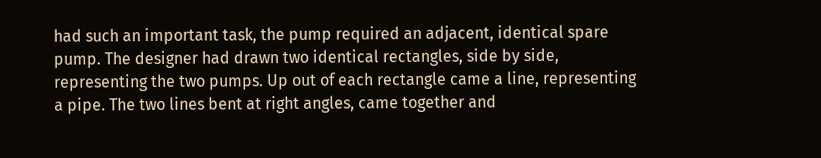had such an important task, the pump required an adjacent, identical spare pump. The designer had drawn two identical rectangles, side by side, representing the two pumps. Up out of each rectangle came a line, representing a pipe. The two lines bent at right angles, came together and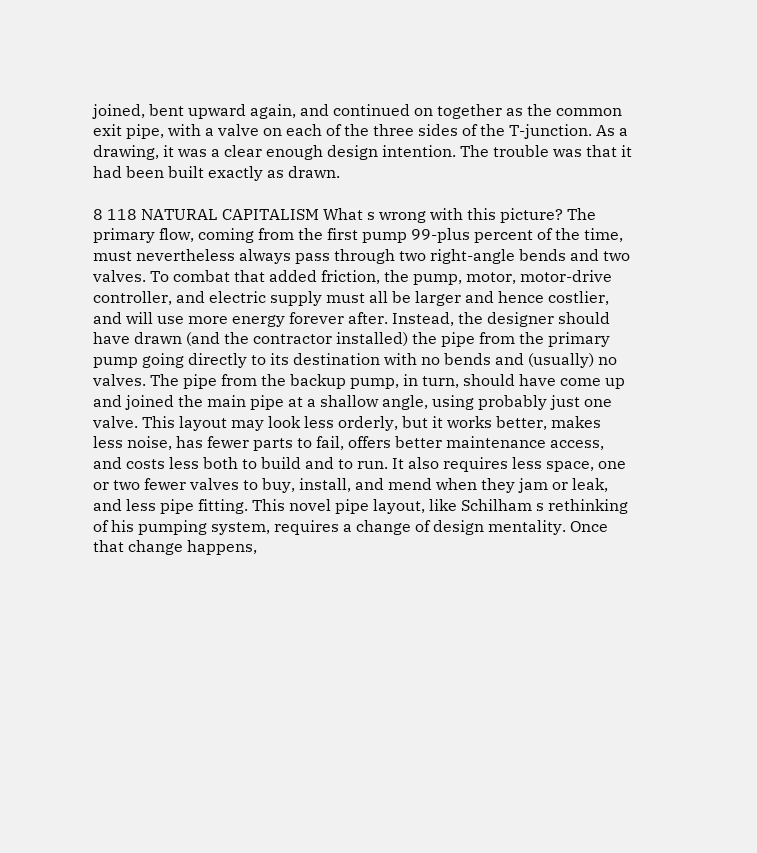joined, bent upward again, and continued on together as the common exit pipe, with a valve on each of the three sides of the T-junction. As a drawing, it was a clear enough design intention. The trouble was that it had been built exactly as drawn.

8 118 NATURAL CAPITALISM What s wrong with this picture? The primary flow, coming from the first pump 99-plus percent of the time, must nevertheless always pass through two right-angle bends and two valves. To combat that added friction, the pump, motor, motor-drive controller, and electric supply must all be larger and hence costlier, and will use more energy forever after. Instead, the designer should have drawn (and the contractor installed) the pipe from the primary pump going directly to its destination with no bends and (usually) no valves. The pipe from the backup pump, in turn, should have come up and joined the main pipe at a shallow angle, using probably just one valve. This layout may look less orderly, but it works better, makes less noise, has fewer parts to fail, offers better maintenance access, and costs less both to build and to run. It also requires less space, one or two fewer valves to buy, install, and mend when they jam or leak, and less pipe fitting. This novel pipe layout, like Schilham s rethinking of his pumping system, requires a change of design mentality. Once that change happens,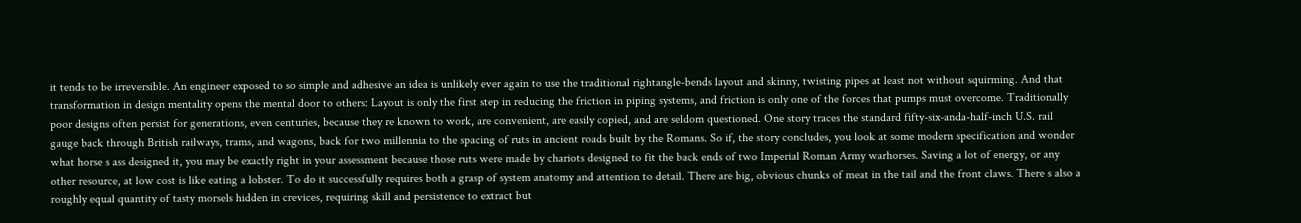it tends to be irreversible. An engineer exposed to so simple and adhesive an idea is unlikely ever again to use the traditional rightangle-bends layout and skinny, twisting pipes at least not without squirming. And that transformation in design mentality opens the mental door to others: Layout is only the first step in reducing the friction in piping systems, and friction is only one of the forces that pumps must overcome. Traditionally poor designs often persist for generations, even centuries, because they re known to work, are convenient, are easily copied, and are seldom questioned. One story traces the standard fifty-six-anda-half-inch U.S. rail gauge back through British railways, trams, and wagons, back for two millennia to the spacing of ruts in ancient roads built by the Romans. So if, the story concludes, you look at some modern specification and wonder what horse s ass designed it, you may be exactly right in your assessment because those ruts were made by chariots designed to fit the back ends of two Imperial Roman Army warhorses. Saving a lot of energy, or any other resource, at low cost is like eating a lobster. To do it successfully requires both a grasp of system anatomy and attention to detail. There are big, obvious chunks of meat in the tail and the front claws. There s also a roughly equal quantity of tasty morsels hidden in crevices, requiring skill and persistence to extract but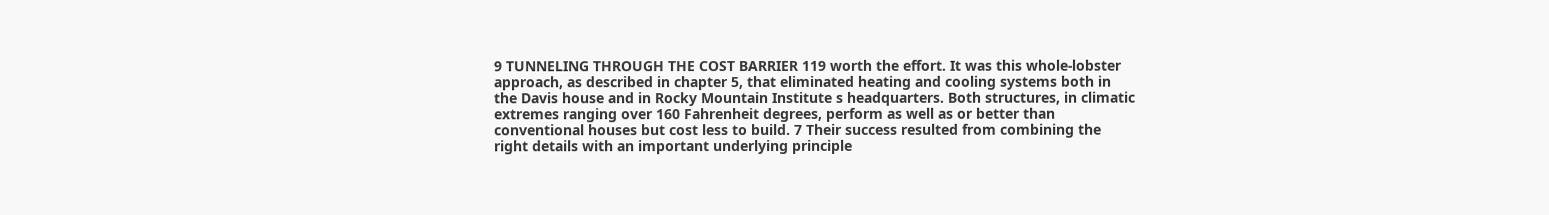9 TUNNELING THROUGH THE COST BARRIER 119 worth the effort. It was this whole-lobster approach, as described in chapter 5, that eliminated heating and cooling systems both in the Davis house and in Rocky Mountain Institute s headquarters. Both structures, in climatic extremes ranging over 160 Fahrenheit degrees, perform as well as or better than conventional houses but cost less to build. 7 Their success resulted from combining the right details with an important underlying principle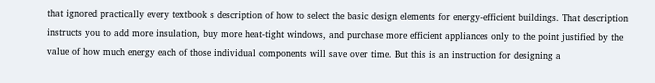that ignored practically every textbook s description of how to select the basic design elements for energy-efficient buildings. That description instructs you to add more insulation, buy more heat-tight windows, and purchase more efficient appliances only to the point justified by the value of how much energy each of those individual components will save over time. But this is an instruction for designing a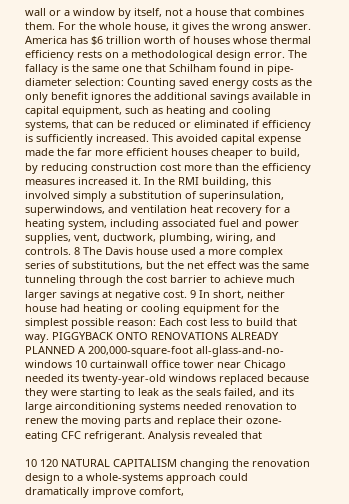wall or a window by itself, not a house that combines them. For the whole house, it gives the wrong answer. America has $6 trillion worth of houses whose thermal efficiency rests on a methodological design error. The fallacy is the same one that Schilham found in pipe-diameter selection: Counting saved energy costs as the only benefit ignores the additional savings available in capital equipment, such as heating and cooling systems, that can be reduced or eliminated if efficiency is sufficiently increased. This avoided capital expense made the far more efficient houses cheaper to build, by reducing construction cost more than the efficiency measures increased it. In the RMI building, this involved simply a substitution of superinsulation, superwindows, and ventilation heat recovery for a heating system, including associated fuel and power supplies, vent, ductwork, plumbing, wiring, and controls. 8 The Davis house used a more complex series of substitutions, but the net effect was the same tunneling through the cost barrier to achieve much larger savings at negative cost. 9 In short, neither house had heating or cooling equipment for the simplest possible reason: Each cost less to build that way. PIGGYBACK ONTO RENOVATIONS ALREADY PLANNED A 200,000-square-foot all-glass-and-no-windows 10 curtainwall office tower near Chicago needed its twenty-year-old windows replaced because they were starting to leak as the seals failed, and its large airconditioning systems needed renovation to renew the moving parts and replace their ozone-eating CFC refrigerant. Analysis revealed that

10 120 NATURAL CAPITALISM changing the renovation design to a whole-systems approach could dramatically improve comfort,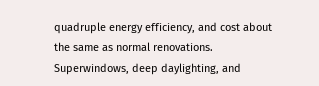quadruple energy efficiency, and cost about the same as normal renovations. Superwindows, deep daylighting, and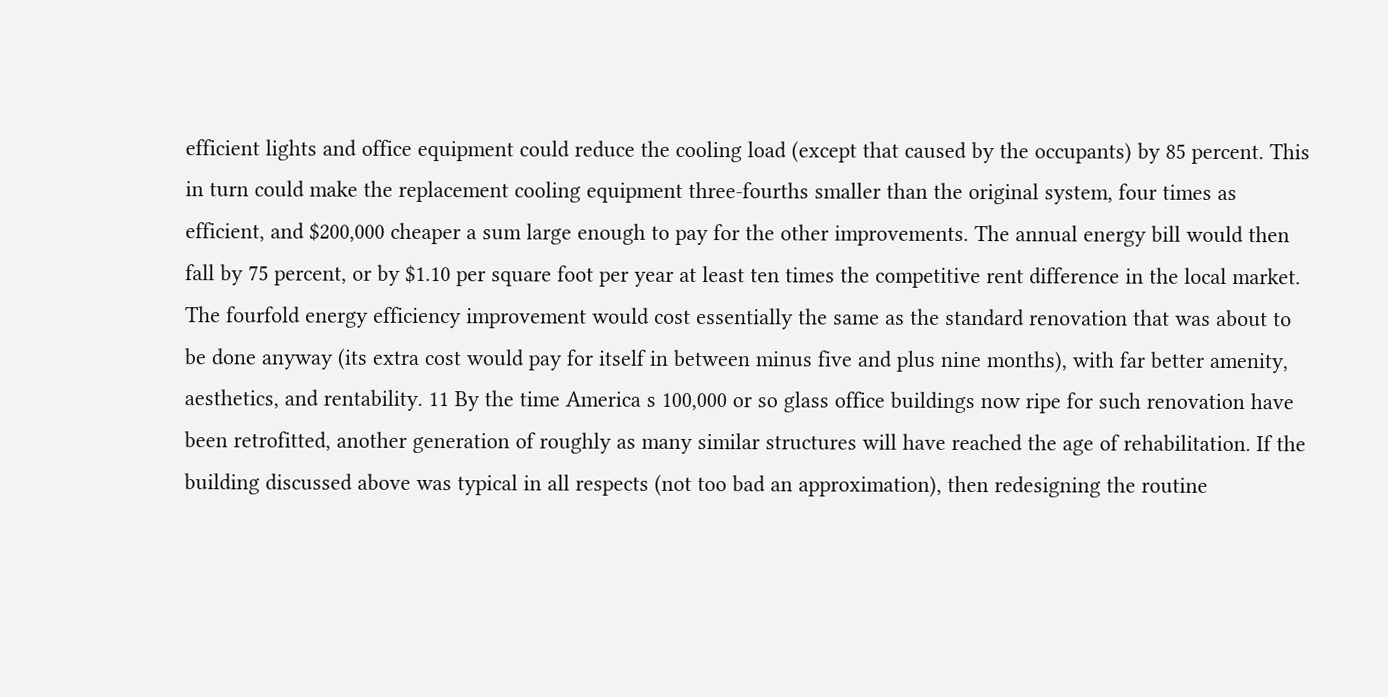efficient lights and office equipment could reduce the cooling load (except that caused by the occupants) by 85 percent. This in turn could make the replacement cooling equipment three-fourths smaller than the original system, four times as efficient, and $200,000 cheaper a sum large enough to pay for the other improvements. The annual energy bill would then fall by 75 percent, or by $1.10 per square foot per year at least ten times the competitive rent difference in the local market. The fourfold energy efficiency improvement would cost essentially the same as the standard renovation that was about to be done anyway (its extra cost would pay for itself in between minus five and plus nine months), with far better amenity, aesthetics, and rentability. 11 By the time America s 100,000 or so glass office buildings now ripe for such renovation have been retrofitted, another generation of roughly as many similar structures will have reached the age of rehabilitation. If the building discussed above was typical in all respects (not too bad an approximation), then redesigning the routine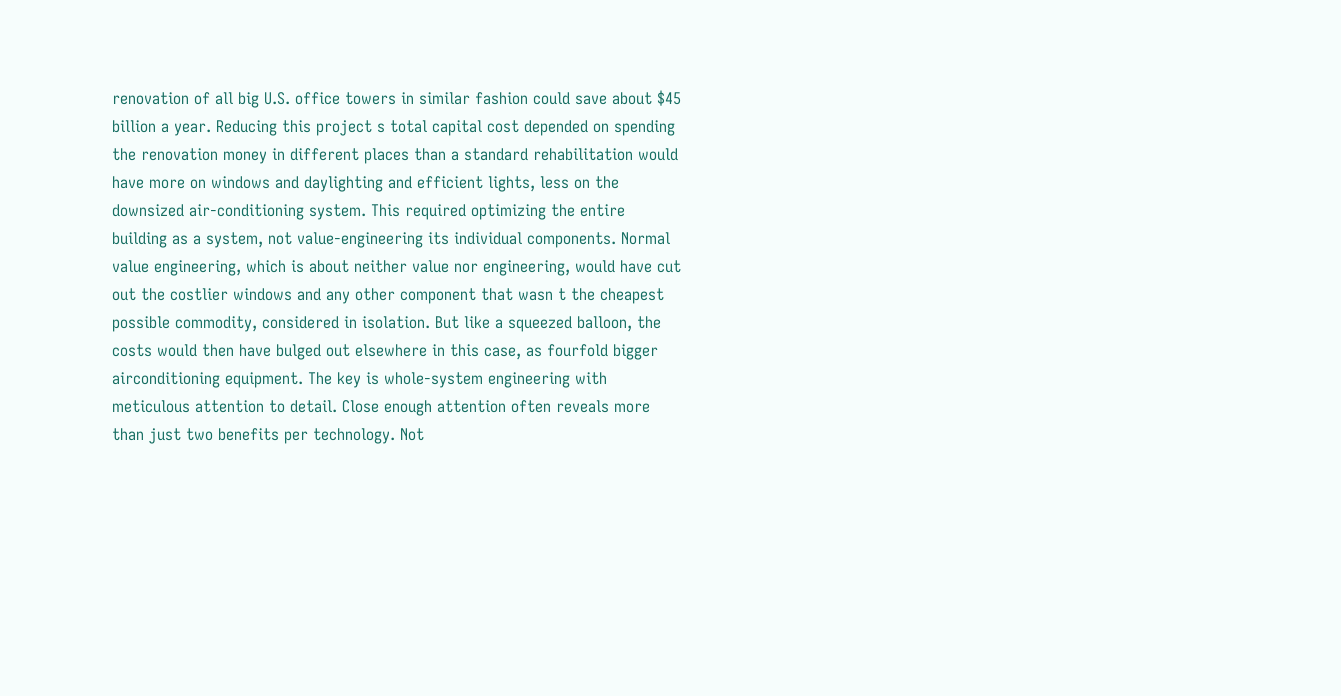renovation of all big U.S. office towers in similar fashion could save about $45 billion a year. Reducing this project s total capital cost depended on spending the renovation money in different places than a standard rehabilitation would have more on windows and daylighting and efficient lights, less on the downsized air-conditioning system. This required optimizing the entire building as a system, not value-engineering its individual components. Normal value engineering, which is about neither value nor engineering, would have cut out the costlier windows and any other component that wasn t the cheapest possible commodity, considered in isolation. But like a squeezed balloon, the costs would then have bulged out elsewhere in this case, as fourfold bigger airconditioning equipment. The key is whole-system engineering with meticulous attention to detail. Close enough attention often reveals more than just two benefits per technology. Not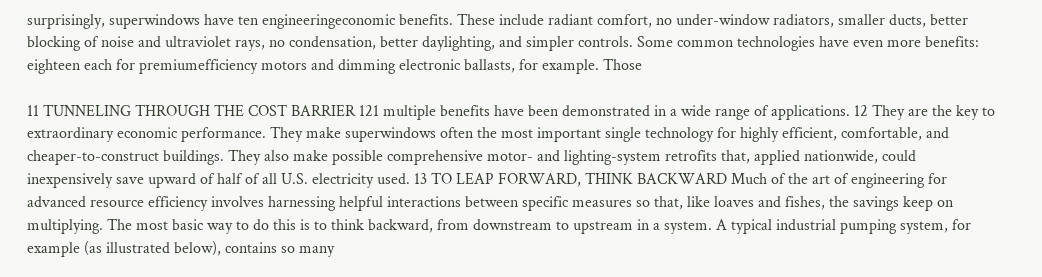surprisingly, superwindows have ten engineeringeconomic benefits. These include radiant comfort, no under-window radiators, smaller ducts, better blocking of noise and ultraviolet rays, no condensation, better daylighting, and simpler controls. Some common technologies have even more benefits: eighteen each for premiumefficiency motors and dimming electronic ballasts, for example. Those

11 TUNNELING THROUGH THE COST BARRIER 121 multiple benefits have been demonstrated in a wide range of applications. 12 They are the key to extraordinary economic performance. They make superwindows often the most important single technology for highly efficient, comfortable, and cheaper-to-construct buildings. They also make possible comprehensive motor- and lighting-system retrofits that, applied nationwide, could inexpensively save upward of half of all U.S. electricity used. 13 TO LEAP FORWARD, THINK BACKWARD Much of the art of engineering for advanced resource efficiency involves harnessing helpful interactions between specific measures so that, like loaves and fishes, the savings keep on multiplying. The most basic way to do this is to think backward, from downstream to upstream in a system. A typical industrial pumping system, for example (as illustrated below), contains so many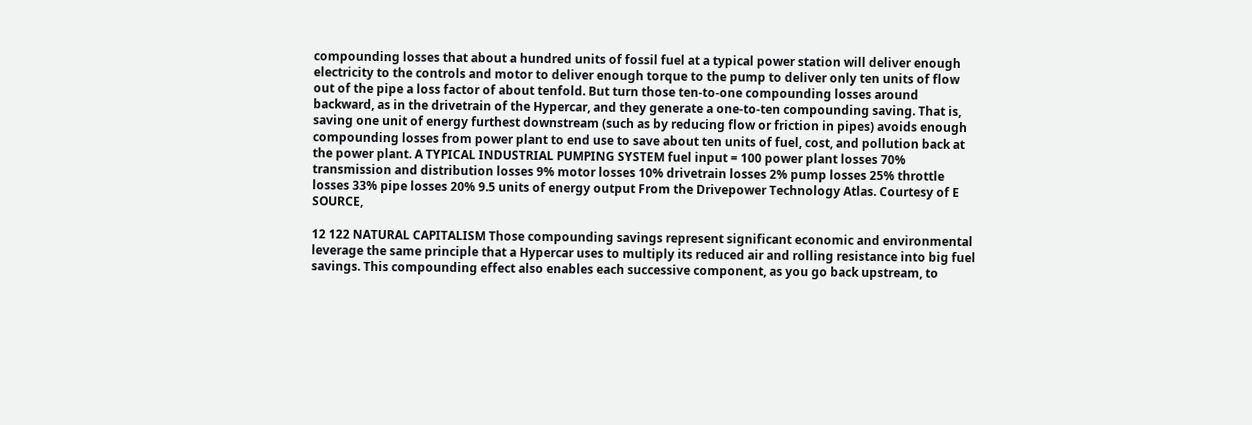compounding losses that about a hundred units of fossil fuel at a typical power station will deliver enough electricity to the controls and motor to deliver enough torque to the pump to deliver only ten units of flow out of the pipe a loss factor of about tenfold. But turn those ten-to-one compounding losses around backward, as in the drivetrain of the Hypercar, and they generate a one-to-ten compounding saving. That is, saving one unit of energy furthest downstream (such as by reducing flow or friction in pipes) avoids enough compounding losses from power plant to end use to save about ten units of fuel, cost, and pollution back at the power plant. A TYPICAL INDUSTRIAL PUMPING SYSTEM fuel input = 100 power plant losses 70% transmission and distribution losses 9% motor losses 10% drivetrain losses 2% pump losses 25% throttle losses 33% pipe losses 20% 9.5 units of energy output From the Drivepower Technology Atlas. Courtesy of E SOURCE,

12 122 NATURAL CAPITALISM Those compounding savings represent significant economic and environmental leverage the same principle that a Hypercar uses to multiply its reduced air and rolling resistance into big fuel savings. This compounding effect also enables each successive component, as you go back upstream, to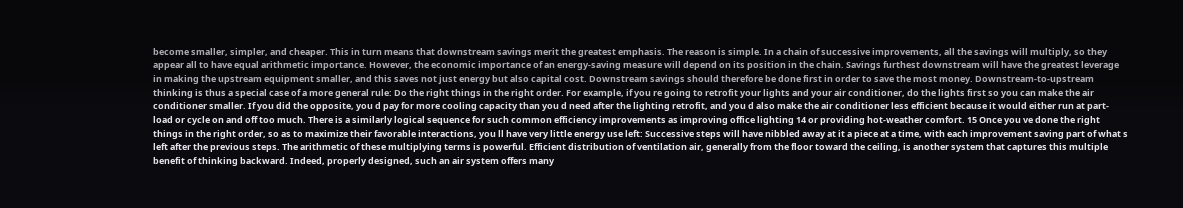become smaller, simpler, and cheaper. This in turn means that downstream savings merit the greatest emphasis. The reason is simple. In a chain of successive improvements, all the savings will multiply, so they appear all to have equal arithmetic importance. However, the economic importance of an energy-saving measure will depend on its position in the chain. Savings furthest downstream will have the greatest leverage in making the upstream equipment smaller, and this saves not just energy but also capital cost. Downstream savings should therefore be done first in order to save the most money. Downstream-to-upstream thinking is thus a special case of a more general rule: Do the right things in the right order. For example, if you re going to retrofit your lights and your air conditioner, do the lights first so you can make the air conditioner smaller. If you did the opposite, you d pay for more cooling capacity than you d need after the lighting retrofit, and you d also make the air conditioner less efficient because it would either run at part-load or cycle on and off too much. There is a similarly logical sequence for such common efficiency improvements as improving office lighting 14 or providing hot-weather comfort. 15 Once you ve done the right things in the right order, so as to maximize their favorable interactions, you ll have very little energy use left: Successive steps will have nibbled away at it a piece at a time, with each improvement saving part of what s left after the previous steps. The arithmetic of these multiplying terms is powerful. Efficient distribution of ventilation air, generally from the floor toward the ceiling, is another system that captures this multiple benefit of thinking backward. Indeed, properly designed, such an air system offers many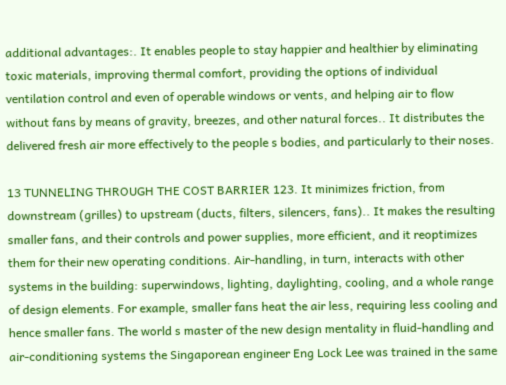additional advantages:. It enables people to stay happier and healthier by eliminating toxic materials, improving thermal comfort, providing the options of individual ventilation control and even of operable windows or vents, and helping air to flow without fans by means of gravity, breezes, and other natural forces.. It distributes the delivered fresh air more effectively to the people s bodies, and particularly to their noses.

13 TUNNELING THROUGH THE COST BARRIER 123. It minimizes friction, from downstream (grilles) to upstream (ducts, filters, silencers, fans).. It makes the resulting smaller fans, and their controls and power supplies, more efficient, and it reoptimizes them for their new operating conditions. Air-handling, in turn, interacts with other systems in the building: superwindows, lighting, daylighting, cooling, and a whole range of design elements. For example, smaller fans heat the air less, requiring less cooling and hence smaller fans. The world s master of the new design mentality in fluid-handling and air-conditioning systems the Singaporean engineer Eng Lock Lee was trained in the same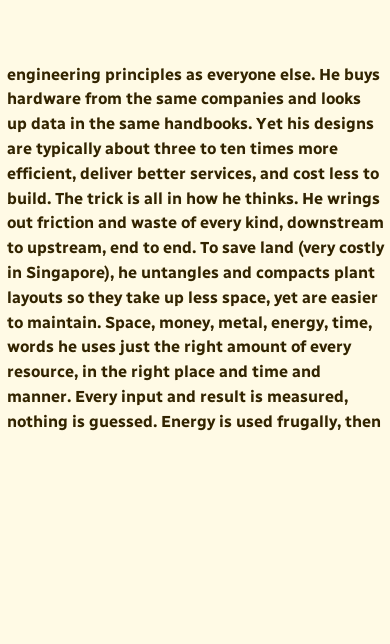engineering principles as everyone else. He buys hardware from the same companies and looks up data in the same handbooks. Yet his designs are typically about three to ten times more efficient, deliver better services, and cost less to build. The trick is all in how he thinks. He wrings out friction and waste of every kind, downstream to upstream, end to end. To save land (very costly in Singapore), he untangles and compacts plant layouts so they take up less space, yet are easier to maintain. Space, money, metal, energy, time, words he uses just the right amount of every resource, in the right place and time and manner. Every input and result is measured, nothing is guessed. Energy is used frugally, then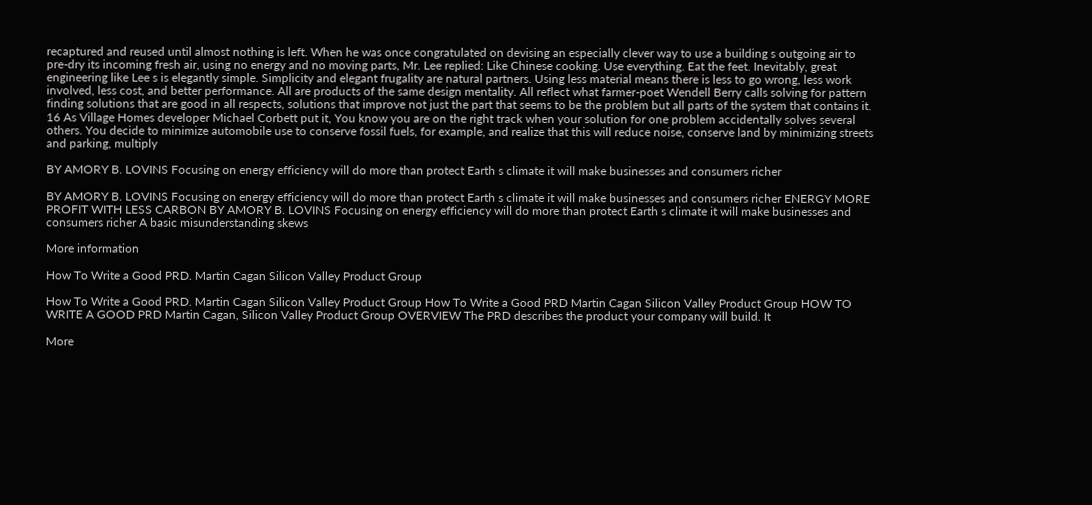recaptured and reused until almost nothing is left. When he was once congratulated on devising an especially clever way to use a building s outgoing air to pre-dry its incoming fresh air, using no energy and no moving parts, Mr. Lee replied: Like Chinese cooking. Use everything. Eat the feet. Inevitably, great engineering like Lee s is elegantly simple. Simplicity and elegant frugality are natural partners. Using less material means there is less to go wrong, less work involved, less cost, and better performance. All are products of the same design mentality. All reflect what farmer-poet Wendell Berry calls solving for pattern finding solutions that are good in all respects, solutions that improve not just the part that seems to be the problem but all parts of the system that contains it. 16 As Village Homes developer Michael Corbett put it, You know you are on the right track when your solution for one problem accidentally solves several others. You decide to minimize automobile use to conserve fossil fuels, for example, and realize that this will reduce noise, conserve land by minimizing streets and parking, multiply

BY AMORY B. LOVINS Focusing on energy efficiency will do more than protect Earth s climate it will make businesses and consumers richer

BY AMORY B. LOVINS Focusing on energy efficiency will do more than protect Earth s climate it will make businesses and consumers richer ENERGY MORE PROFIT WITH LESS CARBON BY AMORY B. LOVINS Focusing on energy efficiency will do more than protect Earth s climate it will make businesses and consumers richer A basic misunderstanding skews

More information

How To Write a Good PRD. Martin Cagan Silicon Valley Product Group

How To Write a Good PRD. Martin Cagan Silicon Valley Product Group How To Write a Good PRD Martin Cagan Silicon Valley Product Group HOW TO WRITE A GOOD PRD Martin Cagan, Silicon Valley Product Group OVERVIEW The PRD describes the product your company will build. It

More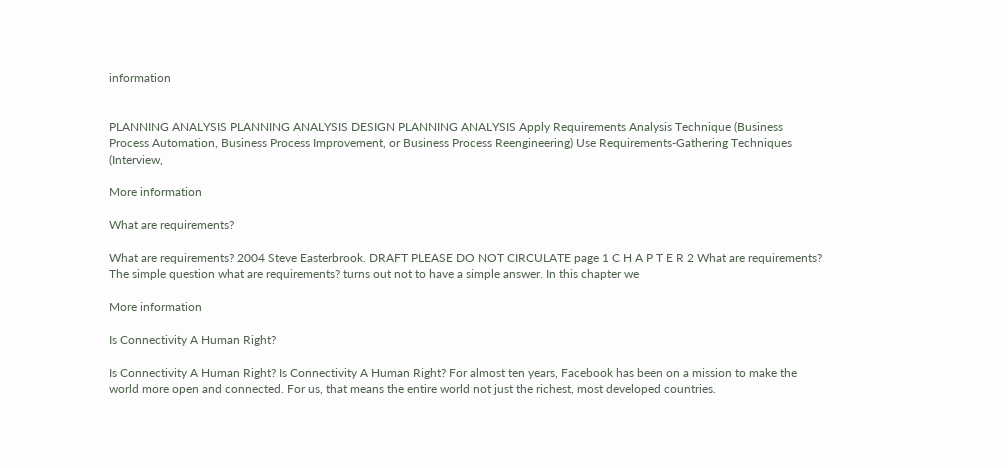information


PLANNING ANALYSIS PLANNING ANALYSIS DESIGN PLANNING ANALYSIS Apply Requirements Analysis Technique (Business Process Automation, Business Process Improvement, or Business Process Reengineering) Use Requirements-Gathering Techniques (Interview,

More information

What are requirements?

What are requirements? 2004 Steve Easterbrook. DRAFT PLEASE DO NOT CIRCULATE page 1 C H A P T E R 2 What are requirements? The simple question what are requirements? turns out not to have a simple answer. In this chapter we

More information

Is Connectivity A Human Right?

Is Connectivity A Human Right? Is Connectivity A Human Right? For almost ten years, Facebook has been on a mission to make the world more open and connected. For us, that means the entire world not just the richest, most developed countries.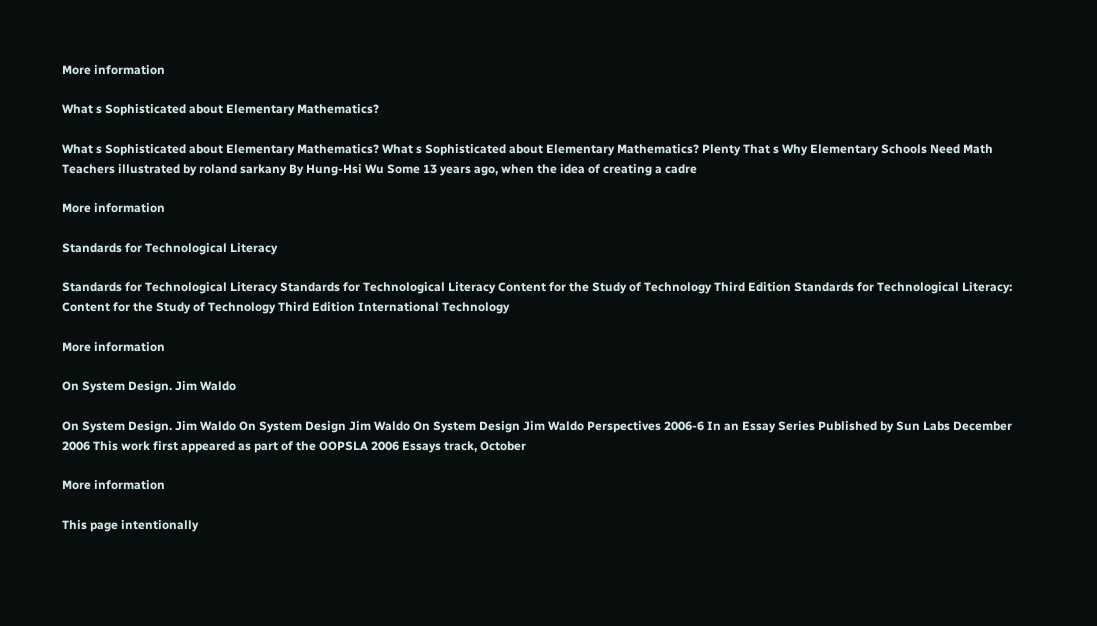More information

What s Sophisticated about Elementary Mathematics?

What s Sophisticated about Elementary Mathematics? What s Sophisticated about Elementary Mathematics? Plenty That s Why Elementary Schools Need Math Teachers illustrated by roland sarkany By Hung-Hsi Wu Some 13 years ago, when the idea of creating a cadre

More information

Standards for Technological Literacy

Standards for Technological Literacy Standards for Technological Literacy Content for the Study of Technology Third Edition Standards for Technological Literacy: Content for the Study of Technology Third Edition International Technology

More information

On System Design. Jim Waldo

On System Design. Jim Waldo On System Design Jim Waldo On System Design Jim Waldo Perspectives 2006-6 In an Essay Series Published by Sun Labs December 2006 This work first appeared as part of the OOPSLA 2006 Essays track, October

More information

This page intentionally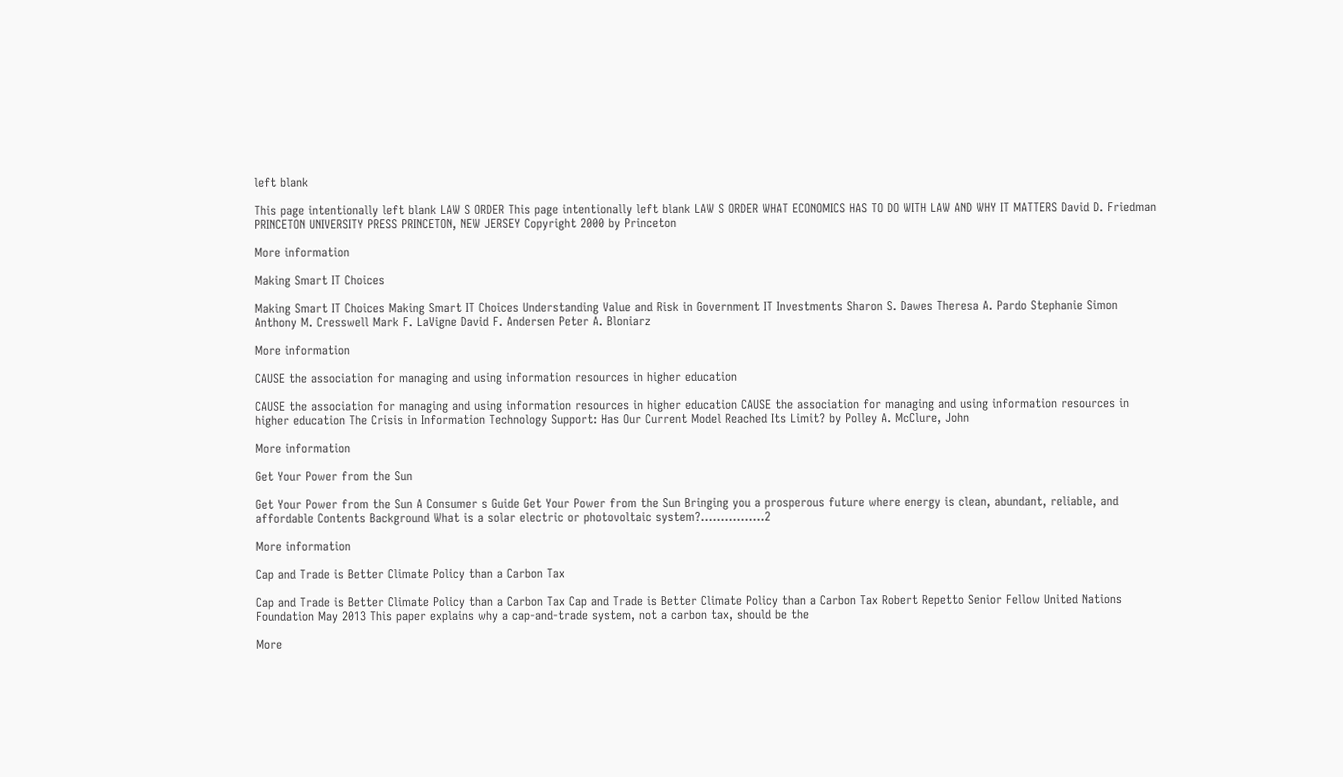left blank

This page intentionally left blank LAW S ORDER This page intentionally left blank LAW S ORDER WHAT ECONOMICS HAS TO DO WITH LAW AND WHY IT MATTERS David D. Friedman PRINCETON UNIVERSITY PRESS PRINCETON, NEW JERSEY Copyright 2000 by Princeton

More information

Making Smart IT Choices

Making Smart IT Choices Making Smart IT Choices Understanding Value and Risk in Government IT Investments Sharon S. Dawes Theresa A. Pardo Stephanie Simon Anthony M. Cresswell Mark F. LaVigne David F. Andersen Peter A. Bloniarz

More information

CAUSE the association for managing and using information resources in higher education

CAUSE the association for managing and using information resources in higher education CAUSE the association for managing and using information resources in higher education The Crisis in Information Technology Support: Has Our Current Model Reached Its Limit? by Polley A. McClure, John

More information

Get Your Power from the Sun

Get Your Power from the Sun A Consumer s Guide Get Your Power from the Sun Bringing you a prosperous future where energy is clean, abundant, reliable, and affordable Contents Background What is a solar electric or photovoltaic system?................2

More information

Cap and Trade is Better Climate Policy than a Carbon Tax

Cap and Trade is Better Climate Policy than a Carbon Tax Cap and Trade is Better Climate Policy than a Carbon Tax Robert Repetto Senior Fellow United Nations Foundation May 2013 This paper explains why a cap-and-trade system, not a carbon tax, should be the

More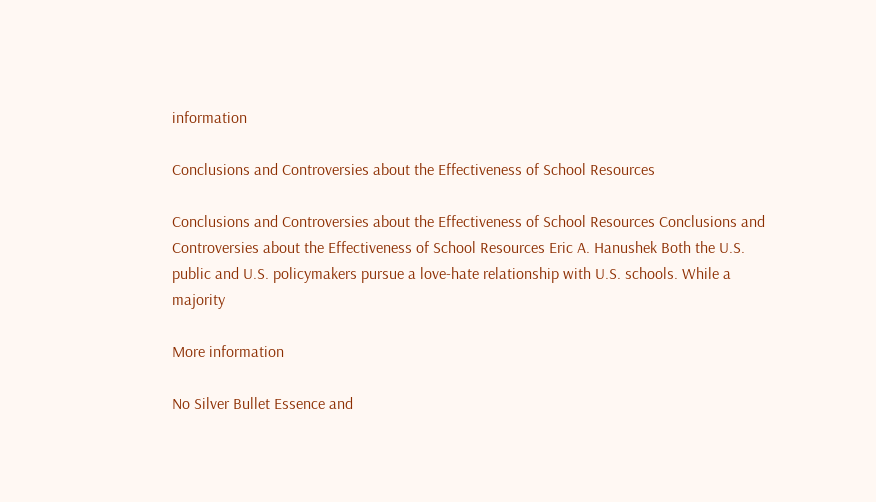information

Conclusions and Controversies about the Effectiveness of School Resources

Conclusions and Controversies about the Effectiveness of School Resources Conclusions and Controversies about the Effectiveness of School Resources Eric A. Hanushek Both the U.S. public and U.S. policymakers pursue a love-hate relationship with U.S. schools. While a majority

More information

No Silver Bullet Essence and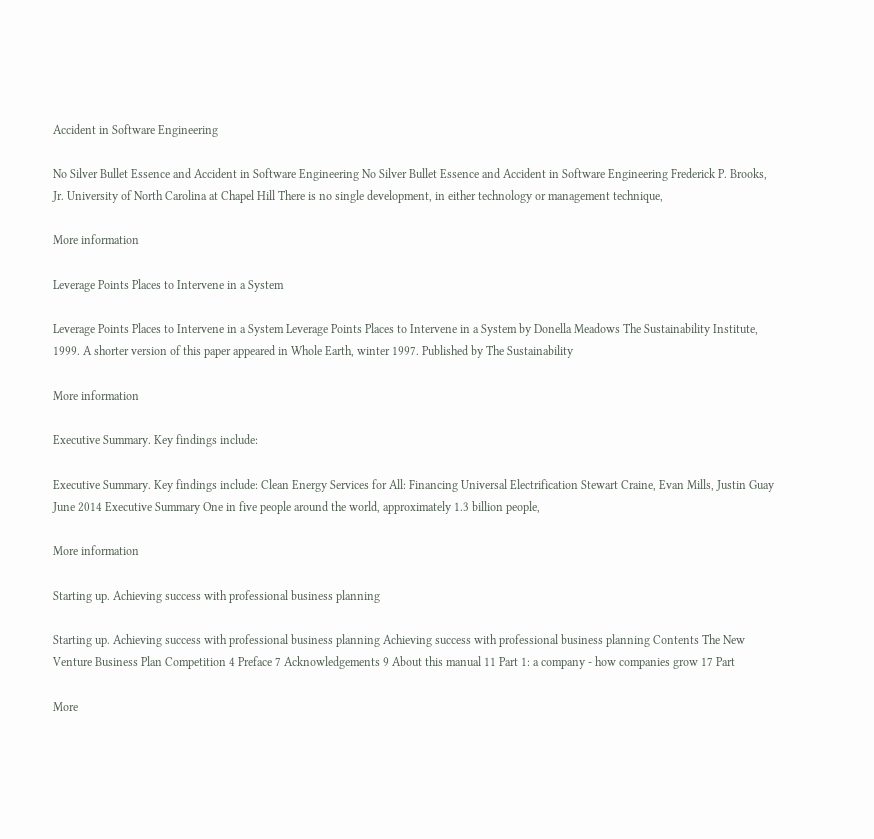Accident in Software Engineering

No Silver Bullet Essence and Accident in Software Engineering No Silver Bullet Essence and Accident in Software Engineering Frederick P. Brooks, Jr. University of North Carolina at Chapel Hill There is no single development, in either technology or management technique,

More information

Leverage Points Places to Intervene in a System

Leverage Points Places to Intervene in a System Leverage Points Places to Intervene in a System by Donella Meadows The Sustainability Institute, 1999. A shorter version of this paper appeared in Whole Earth, winter 1997. Published by The Sustainability

More information

Executive Summary. Key findings include:

Executive Summary. Key findings include: Clean Energy Services for All: Financing Universal Electrification Stewart Craine, Evan Mills, Justin Guay June 2014 Executive Summary One in five people around the world, approximately 1.3 billion people,

More information

Starting up. Achieving success with professional business planning

Starting up. Achieving success with professional business planning Achieving success with professional business planning Contents The New Venture Business Plan Competition 4 Preface 7 Acknowledgements 9 About this manual 11 Part 1: a company - how companies grow 17 Part

More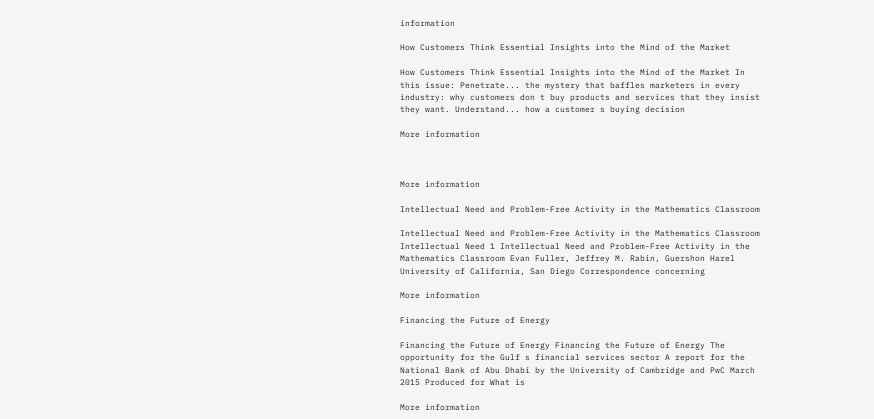information

How Customers Think Essential Insights into the Mind of the Market

How Customers Think Essential Insights into the Mind of the Market In this issue: Penetrate... the mystery that baffles marketers in every industry: why customers don t buy products and services that they insist they want. Understand... how a customer s buying decision

More information



More information

Intellectual Need and Problem-Free Activity in the Mathematics Classroom

Intellectual Need and Problem-Free Activity in the Mathematics Classroom Intellectual Need 1 Intellectual Need and Problem-Free Activity in the Mathematics Classroom Evan Fuller, Jeffrey M. Rabin, Guershon Harel University of California, San Diego Correspondence concerning

More information

Financing the Future of Energy

Financing the Future of Energy Financing the Future of Energy The opportunity for the Gulf s financial services sector A report for the National Bank of Abu Dhabi by the University of Cambridge and PwC March 2015 Produced for What is

More information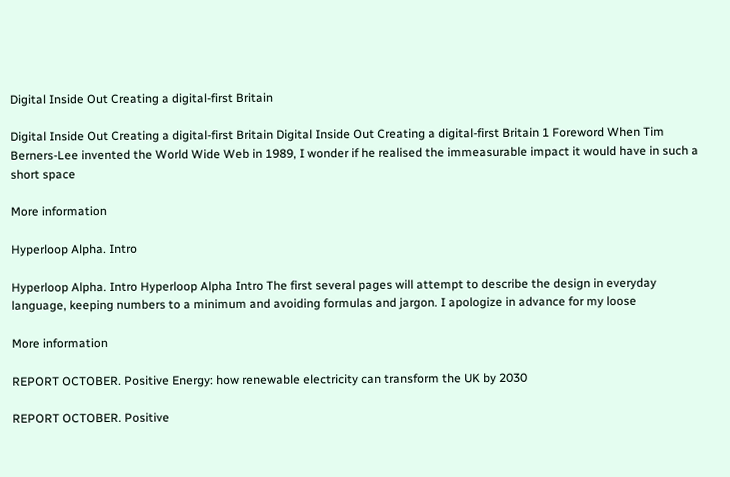Digital Inside Out Creating a digital-first Britain

Digital Inside Out Creating a digital-first Britain Digital Inside Out Creating a digital-first Britain 1 Foreword When Tim Berners-Lee invented the World Wide Web in 1989, I wonder if he realised the immeasurable impact it would have in such a short space

More information

Hyperloop Alpha. Intro

Hyperloop Alpha. Intro Hyperloop Alpha Intro The first several pages will attempt to describe the design in everyday language, keeping numbers to a minimum and avoiding formulas and jargon. I apologize in advance for my loose

More information

REPORT OCTOBER. Positive Energy: how renewable electricity can transform the UK by 2030

REPORT OCTOBER. Positive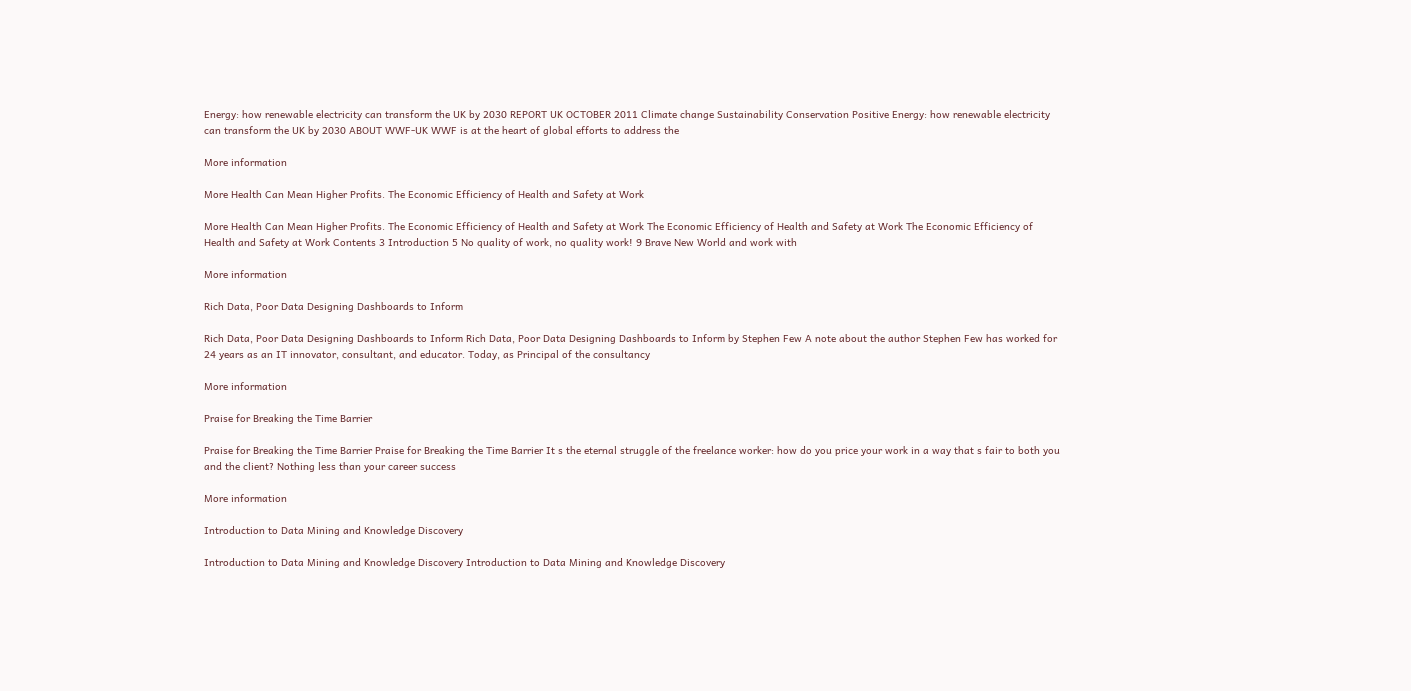Energy: how renewable electricity can transform the UK by 2030 REPORT UK OCTOBER 2011 Climate change Sustainability Conservation Positive Energy: how renewable electricity can transform the UK by 2030 ABOUT WWF-UK WWF is at the heart of global efforts to address the

More information

More Health Can Mean Higher Profits. The Economic Efficiency of Health and Safety at Work

More Health Can Mean Higher Profits. The Economic Efficiency of Health and Safety at Work The Economic Efficiency of Health and Safety at Work The Economic Efficiency of Health and Safety at Work Contents 3 Introduction 5 No quality of work, no quality work! 9 Brave New World and work with

More information

Rich Data, Poor Data Designing Dashboards to Inform

Rich Data, Poor Data Designing Dashboards to Inform Rich Data, Poor Data Designing Dashboards to Inform by Stephen Few A note about the author Stephen Few has worked for 24 years as an IT innovator, consultant, and educator. Today, as Principal of the consultancy

More information

Praise for Breaking the Time Barrier

Praise for Breaking the Time Barrier Praise for Breaking the Time Barrier It s the eternal struggle of the freelance worker: how do you price your work in a way that s fair to both you and the client? Nothing less than your career success

More information

Introduction to Data Mining and Knowledge Discovery

Introduction to Data Mining and Knowledge Discovery Introduction to Data Mining and Knowledge Discovery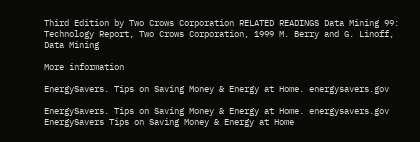Third Edition by Two Crows Corporation RELATED READINGS Data Mining 99: Technology Report, Two Crows Corporation, 1999 M. Berry and G. Linoff, Data Mining

More information

EnergySavers. Tips on Saving Money & Energy at Home. energysavers.gov

EnergySavers. Tips on Saving Money & Energy at Home. energysavers.gov EnergySavers Tips on Saving Money & Energy at Home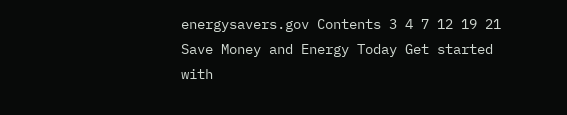energysavers.gov Contents 3 4 7 12 19 21 Save Money and Energy Today Get started with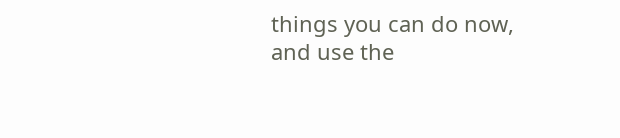things you can do now, and use the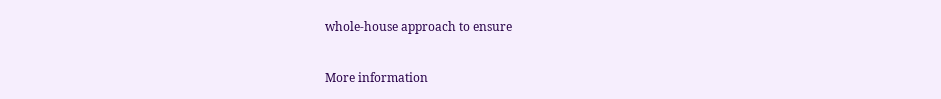whole-house approach to ensure

More information